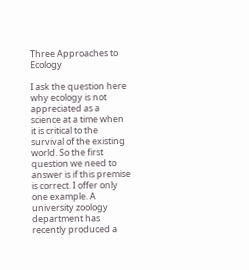Three Approaches to Ecology

I ask the question here why ecology is not appreciated as a science at a time when it is critical to the survival of the existing world. So the first question we need to answer is if this premise is correct. I offer only one example. A university zoology department has recently produced a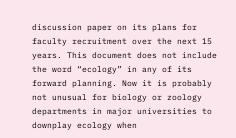discussion paper on its plans for faculty recruitment over the next 15 years. This document does not include the word “ecology” in any of its forward planning. Now it is probably not unusual for biology or zoology departments in major universities to downplay ecology when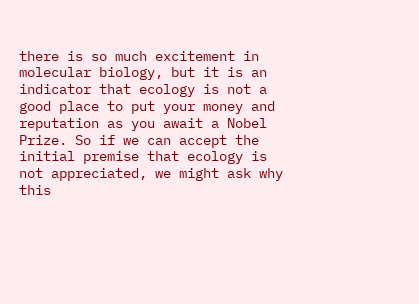there is so much excitement in molecular biology, but it is an indicator that ecology is not a good place to put your money and reputation as you await a Nobel Prize. So if we can accept the initial premise that ecology is not appreciated, we might ask why this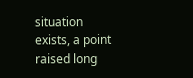situation exists, a point raised long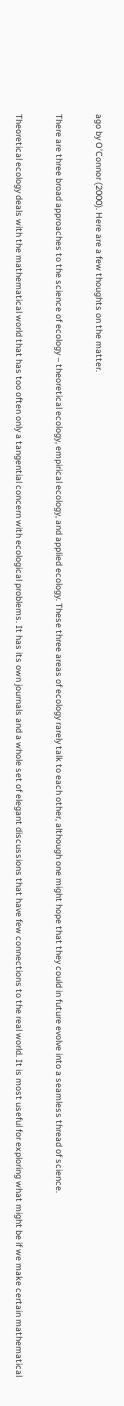ago by O’Connor (2000). Here are a few thoughts on the matter.

There are three broad approaches to the science of ecology – theoretical ecology, empirical ecology, and applied ecology. These three areas of ecology rarely talk to each other, although one might hope that they could in future evolve into a seamless thread of science.

Theoretical ecology deals with the mathematical world that has too often only a tangential concern with ecological problems. It has its own journals and a whole set of elegant discussions that have few connections to the real world. It is most useful for exploring what might be if we make certain mathematical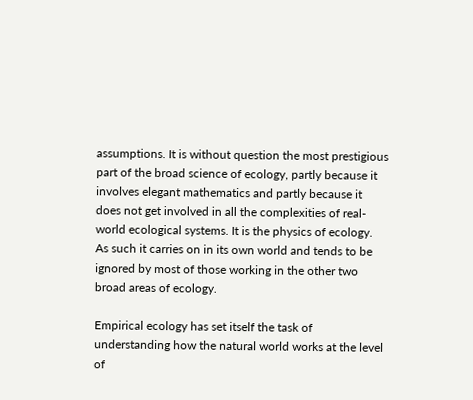assumptions. It is without question the most prestigious part of the broad science of ecology, partly because it involves elegant mathematics and partly because it does not get involved in all the complexities of real-world ecological systems. It is the physics of ecology. As such it carries on in its own world and tends to be ignored by most of those working in the other two broad areas of ecology.

Empirical ecology has set itself the task of understanding how the natural world works at the level of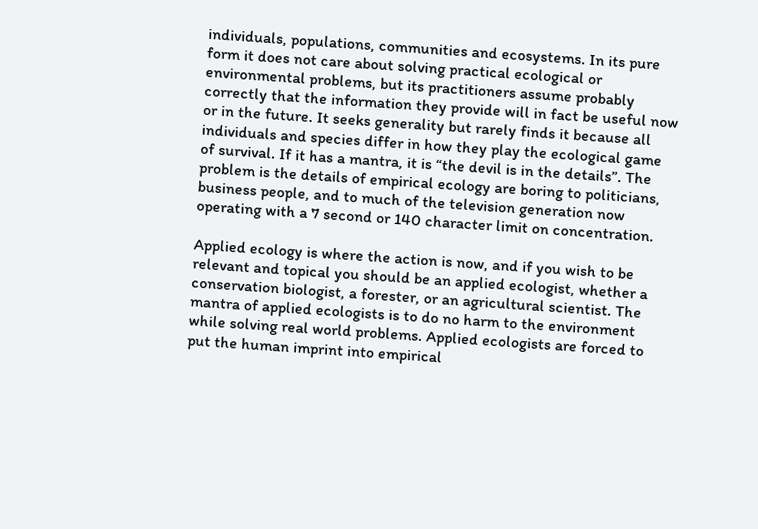individuals, populations, communities and ecosystems. In its pure form it does not care about solving practical ecological or environmental problems, but its practitioners assume probably correctly that the information they provide will in fact be useful now or in the future. It seeks generality but rarely finds it because all individuals and species differ in how they play the ecological game of survival. If it has a mantra, it is “the devil is in the details”. The problem is the details of empirical ecology are boring to politicians, business people, and to much of the television generation now operating with a 7 second or 140 character limit on concentration.

Applied ecology is where the action is now, and if you wish to be relevant and topical you should be an applied ecologist, whether a conservation biologist, a forester, or an agricultural scientist. The mantra of applied ecologists is to do no harm to the environment while solving real world problems. Applied ecologists are forced to put the human imprint into empirical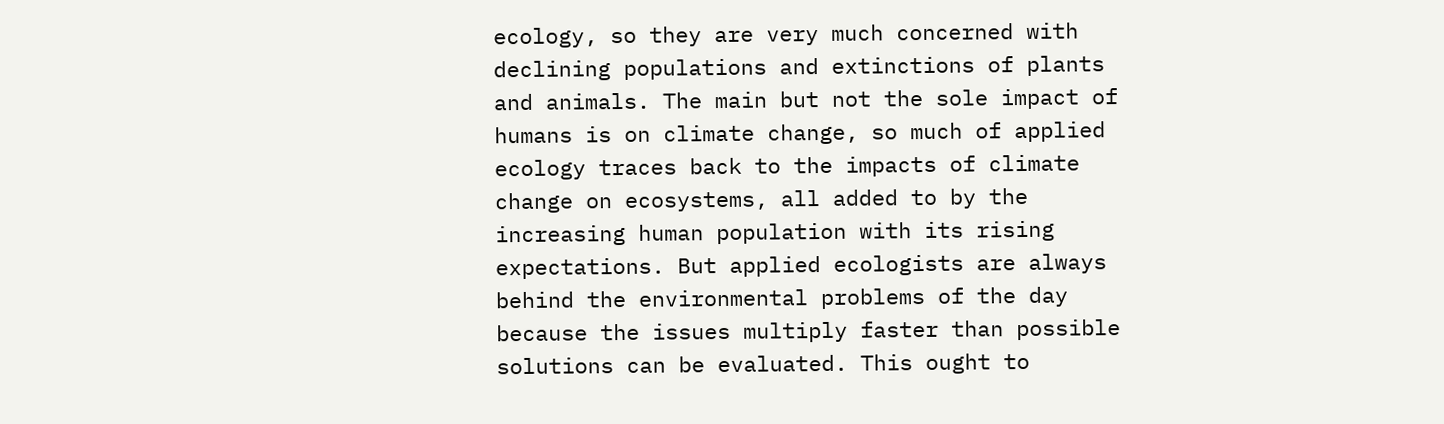ecology, so they are very much concerned with declining populations and extinctions of plants and animals. The main but not the sole impact of humans is on climate change, so much of applied ecology traces back to the impacts of climate change on ecosystems, all added to by the increasing human population with its rising expectations. But applied ecologists are always behind the environmental problems of the day because the issues multiply faster than possible solutions can be evaluated. This ought to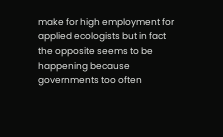make for high employment for applied ecologists but in fact the opposite seems to be happening because governments too often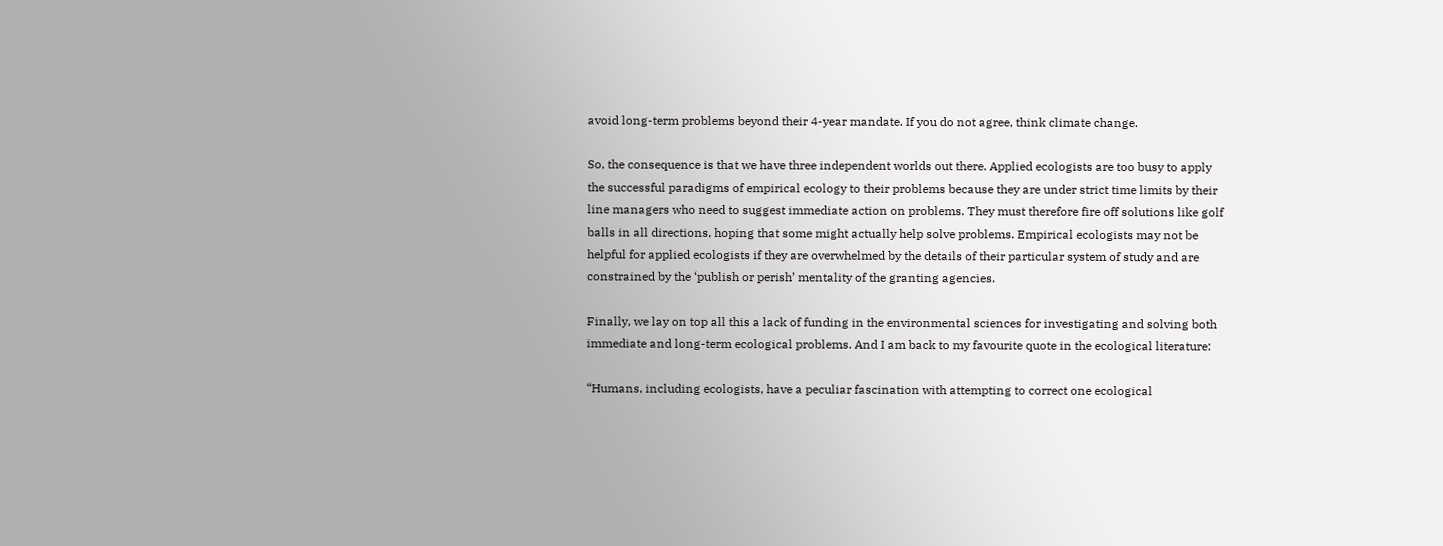avoid long-term problems beyond their 4-year mandate. If you do not agree, think climate change.

So, the consequence is that we have three independent worlds out there. Applied ecologists are too busy to apply the successful paradigms of empirical ecology to their problems because they are under strict time limits by their line managers who need to suggest immediate action on problems. They must therefore fire off solutions like golf balls in all directions, hoping that some might actually help solve problems. Empirical ecologists may not be helpful for applied ecologists if they are overwhelmed by the details of their particular system of study and are constrained by the ‘publish or perish’ mentality of the granting agencies.

Finally, we lay on top all this a lack of funding in the environmental sciences for investigating and solving both immediate and long-term ecological problems. And I am back to my favourite quote in the ecological literature:

“Humans, including ecologists, have a peculiar fascination with attempting to correct one ecological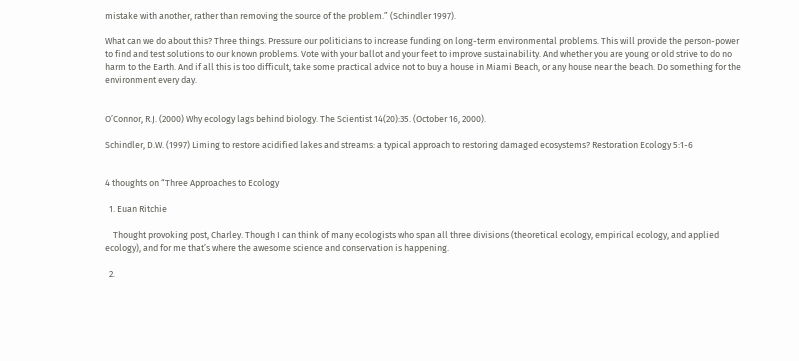mistake with another, rather than removing the source of the problem.” (Schindler 1997).

What can we do about this? Three things. Pressure our politicians to increase funding on long-term environmental problems. This will provide the person-power to find and test solutions to our known problems. Vote with your ballot and your feet to improve sustainability. And whether you are young or old strive to do no harm to the Earth. And if all this is too difficult, take some practical advice not to buy a house in Miami Beach, or any house near the beach. Do something for the environment every day.


O’Connor, R.J. (2000) Why ecology lags behind biology. The Scientist 14(20):35. (October 16, 2000).

Schindler, D.W. (1997) Liming to restore acidified lakes and streams: a typical approach to restoring damaged ecosystems? Restoration Ecology 5:1-6


4 thoughts on “Three Approaches to Ecology

  1. Euan Ritchie

    Thought provoking post, Charley. Though I can think of many ecologists who span all three divisions (theoretical ecology, empirical ecology, and applied ecology), and for me that’s where the awesome science and conservation is happening.

  2.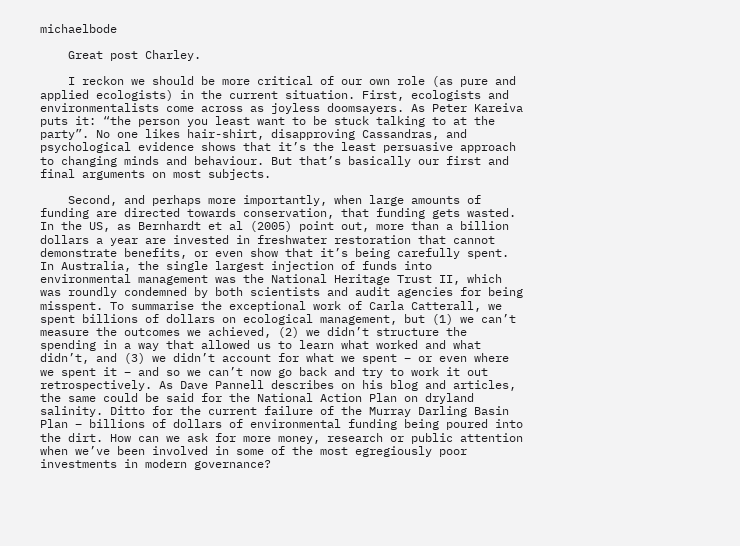michaelbode

    Great post Charley.

    I reckon we should be more critical of our own role (as pure and applied ecologists) in the current situation. First, ecologists and environmentalists come across as joyless doomsayers. As Peter Kareiva puts it: “the person you least want to be stuck talking to at the party”. No one likes hair-shirt, disapproving Cassandras, and psychological evidence shows that it’s the least persuasive approach to changing minds and behaviour. But that’s basically our first and final arguments on most subjects.

    Second, and perhaps more importantly, when large amounts of funding are directed towards conservation, that funding gets wasted. In the US, as Bernhardt et al (2005) point out, more than a billion dollars a year are invested in freshwater restoration that cannot demonstrate benefits, or even show that it’s being carefully spent. In Australia, the single largest injection of funds into environmental management was the National Heritage Trust II, which was roundly condemned by both scientists and audit agencies for being misspent. To summarise the exceptional work of Carla Catterall, we spent billions of dollars on ecological management, but (1) we can’t measure the outcomes we achieved, (2) we didn’t structure the spending in a way that allowed us to learn what worked and what didn’t, and (3) we didn’t account for what we spent – or even where we spent it – and so we can’t now go back and try to work it out retrospectively. As Dave Pannell describes on his blog and articles, the same could be said for the National Action Plan on dryland salinity. Ditto for the current failure of the Murray Darling Basin Plan – billions of dollars of environmental funding being poured into the dirt. How can we ask for more money, research or public attention when we’ve been involved in some of the most egregiously poor investments in modern governance?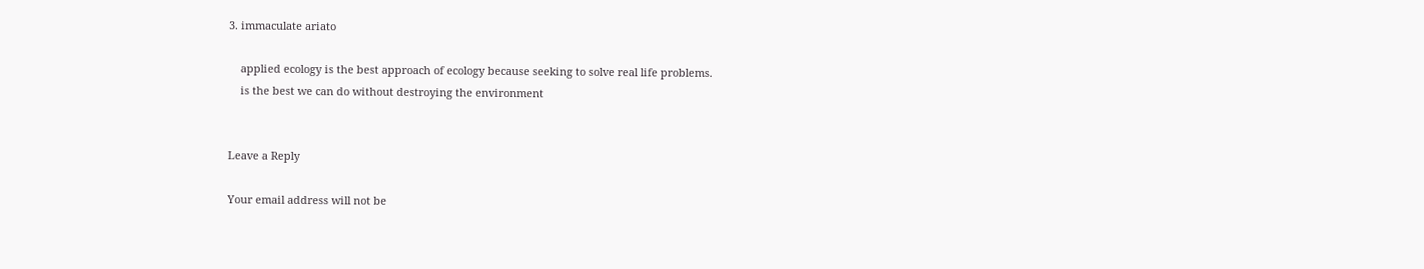3. immaculate ariato

    applied ecology is the best approach of ecology because seeking to solve real life problems.
    is the best we can do without destroying the environment


Leave a Reply

Your email address will not be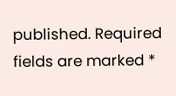published. Required fields are marked *